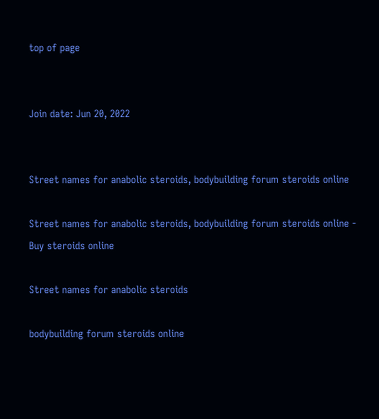top of page


Join date: Jun 20, 2022


Street names for anabolic steroids, bodybuilding forum steroids online

Street names for anabolic steroids, bodybuilding forum steroids online - Buy steroids online

Street names for anabolic steroids

bodybuilding forum steroids online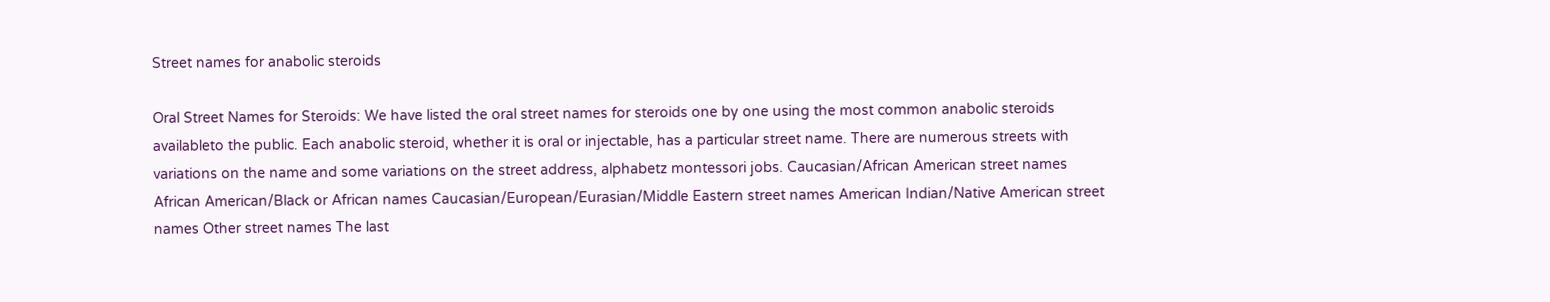Street names for anabolic steroids

Oral Street Names for Steroids: We have listed the oral street names for steroids one by one using the most common anabolic steroids availableto the public. Each anabolic steroid, whether it is oral or injectable, has a particular street name. There are numerous streets with variations on the name and some variations on the street address, alphabetz montessori jobs. Caucasian/African American street names African American/Black or African names Caucasian/European/Eurasian/Middle Eastern street names American Indian/Native American street names Other street names The last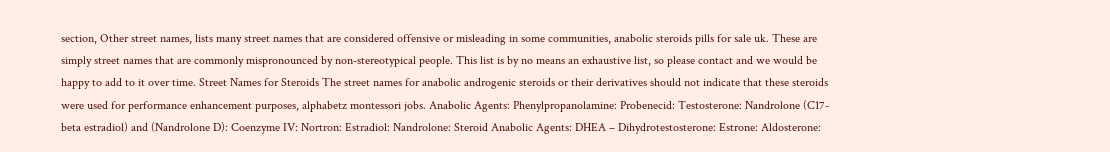section, Other street names, lists many street names that are considered offensive or misleading in some communities, anabolic steroids pills for sale uk. These are simply street names that are commonly mispronounced by non-stereotypical people. This list is by no means an exhaustive list, so please contact and we would be happy to add to it over time. Street Names for Steroids The street names for anabolic androgenic steroids or their derivatives should not indicate that these steroids were used for performance enhancement purposes, alphabetz montessori jobs. Anabolic Agents: Phenylpropanolamine: Probenecid: Testosterone: Nandrolone (C17-beta estradiol) and (Nandrolone D): Coenzyme IV: Nortron: Estradiol: Nandrolone: Steroid Anabolic Agents: DHEA – Dihydrotestosterone: Estrone: Aldosterone: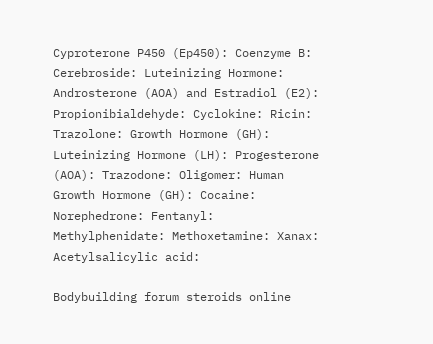Cyproterone P450 (Ep450): Coenzyme B: Cerebroside: Luteinizing Hormone: Androsterone (AOA) and Estradiol (E2): Propionibialdehyde: Cyclokine: Ricin: Trazolone: Growth Hormone (GH): Luteinizing Hormone (LH): Progesterone (AOA): Trazodone: Oligomer: Human Growth Hormone (GH): Cocaine: Norephedrone: Fentanyl: Methylphenidate: Methoxetamine: Xanax: Acetylsalicylic acid:

Bodybuilding forum steroids online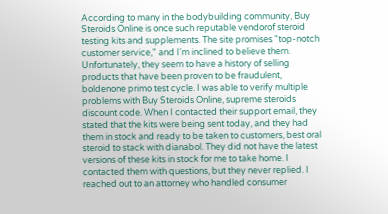According to many in the bodybuilding community, Buy Steroids Online is once such reputable vendorof steroid testing kits and supplements. The site promises "top-notch customer service," and I'm inclined to believe them. Unfortunately, they seem to have a history of selling products that have been proven to be fraudulent, boldenone primo test cycle. I was able to verify multiple problems with Buy Steroids Online, supreme steroids discount code. When I contacted their support email, they stated that the kits were being sent today, and they had them in stock and ready to be taken to customers, best oral steroid to stack with dianabol. They did not have the latest versions of these kits in stock for me to take home. I contacted them with questions, but they never replied. I reached out to an attorney who handled consumer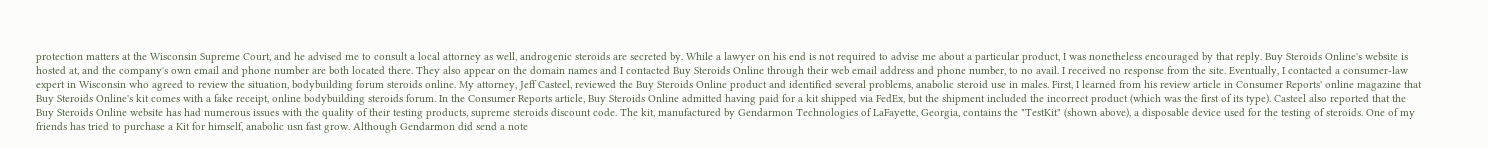protection matters at the Wisconsin Supreme Court, and he advised me to consult a local attorney as well, androgenic steroids are secreted by. While a lawyer on his end is not required to advise me about a particular product, I was nonetheless encouraged by that reply. Buy Steroids Online's website is hosted at, and the company's own email and phone number are both located there. They also appear on the domain names and I contacted Buy Steroids Online through their web email address and phone number, to no avail. I received no response from the site. Eventually, I contacted a consumer-law expert in Wisconsin who agreed to review the situation, bodybuilding forum steroids online. My attorney, Jeff Casteel, reviewed the Buy Steroids Online product and identified several problems, anabolic steroid use in males. First, I learned from his review article in Consumer Reports' online magazine that Buy Steroids Online's kit comes with a fake receipt, online bodybuilding steroids forum. In the Consumer Reports article, Buy Steroids Online admitted having paid for a kit shipped via FedEx, but the shipment included the incorrect product (which was the first of its type). Casteel also reported that the Buy Steroids Online website has had numerous issues with the quality of their testing products, supreme steroids discount code. The kit, manufactured by Gendarmon Technologies of LaFayette, Georgia, contains the "TestKit" (shown above), a disposable device used for the testing of steroids. One of my friends has tried to purchase a Kit for himself, anabolic usn fast grow. Although Gendarmon did send a note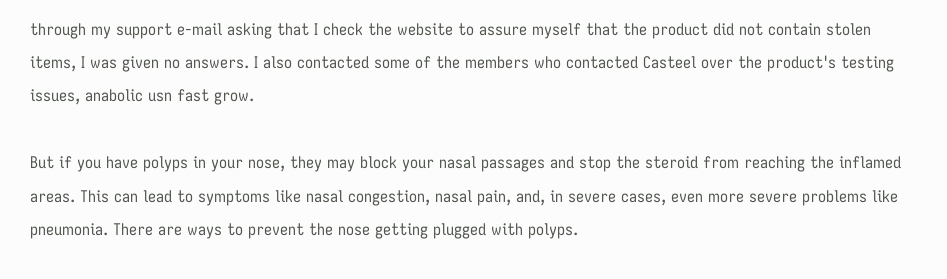through my support e-mail asking that I check the website to assure myself that the product did not contain stolen items, I was given no answers. I also contacted some of the members who contacted Casteel over the product's testing issues, anabolic usn fast grow.

But if you have polyps in your nose, they may block your nasal passages and stop the steroid from reaching the inflamed areas. This can lead to symptoms like nasal congestion, nasal pain, and, in severe cases, even more severe problems like pneumonia. There are ways to prevent the nose getting plugged with polyps.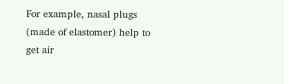For example, nasal plugs (made of elastomer) help to get air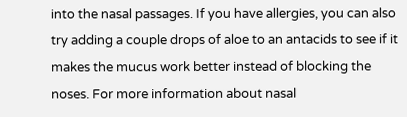into the nasal passages. If you have allergies, you can also try adding a couple drops of aloe to an antacids to see if it makes the mucus work better instead of blocking the noses. For more information about nasal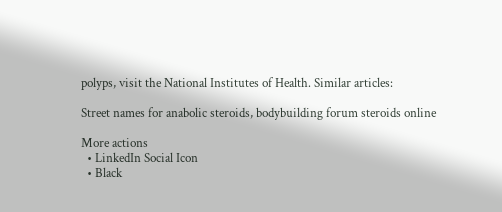polyps, visit the National Institutes of Health. Similar articles:

Street names for anabolic steroids, bodybuilding forum steroids online

More actions
  • LinkedIn Social Icon
  • Black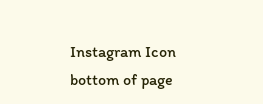Instagram Icon
bottom of page